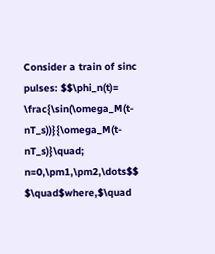Consider a train of sinc pulses: $$\phi_n(t)= \frac{\sin(\omega_M(t-nT_s))}{\omega_M(t-nT_s)}\quad; n=0,\pm1,\pm2,\dots$$ $\quad$where,$\quad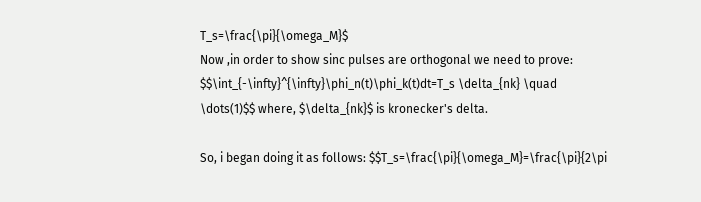T_s=\frac{\pi}{\omega_M}$
Now ,in order to show sinc pulses are orthogonal we need to prove: $$\int_{-\infty}^{\infty}\phi_n(t)\phi_k(t)dt=T_s \delta_{nk} \quad \dots(1)$$ where, $\delta_{nk}$ is kronecker's delta.

So, i began doing it as follows: $$T_s=\frac{\pi}{\omega_M}=\frac{\pi}{2\pi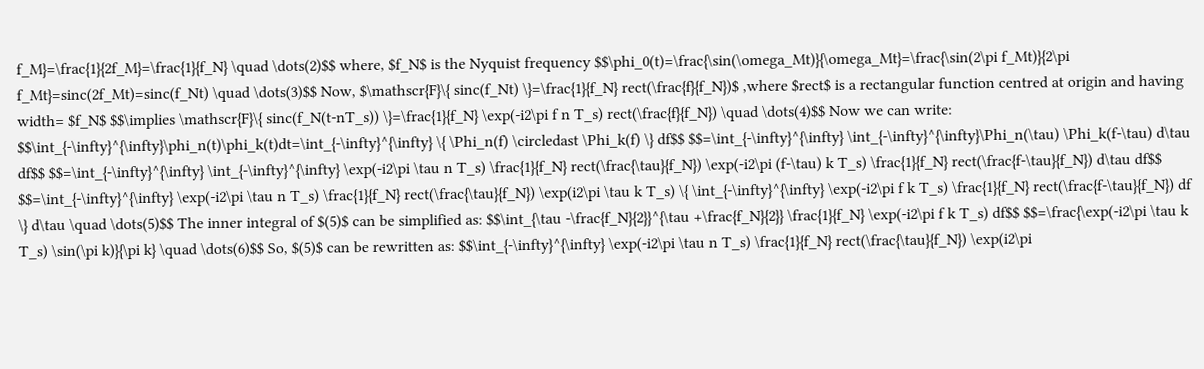f_M}=\frac{1}{2f_M}=\frac{1}{f_N} \quad \dots(2)$$ where, $f_N$ is the Nyquist frequency $$\phi_0(t)=\frac{\sin(\omega_Mt)}{\omega_Mt}=\frac{\sin(2\pi f_Mt)}{2\pi f_Mt}=sinc(2f_Mt)=sinc(f_Nt) \quad \dots(3)$$ Now, $\mathscr{F}\{ sinc(f_Nt) \}=\frac{1}{f_N} rect(\frac{f}{f_N})$ ,where $rect$ is a rectangular function centred at origin and having width= $f_N$ $$\implies \mathscr{F}\{ sinc(f_N(t-nT_s)) \}=\frac{1}{f_N} \exp(-i2\pi f n T_s) rect(\frac{f}{f_N}) \quad \dots(4)$$ Now we can write: $$\int_{-\infty}^{\infty}\phi_n(t)\phi_k(t)dt=\int_{-\infty}^{\infty} \{ \Phi_n(f) \circledast \Phi_k(f) \} df$$ $$=\int_{-\infty}^{\infty} \int_{-\infty}^{\infty}\Phi_n(\tau) \Phi_k(f-\tau) d\tau df$$ $$=\int_{-\infty}^{\infty} \int_{-\infty}^{\infty} \exp(-i2\pi \tau n T_s) \frac{1}{f_N} rect(\frac{\tau}{f_N}) \exp(-i2\pi (f-\tau) k T_s) \frac{1}{f_N} rect(\frac{f-\tau}{f_N}) d\tau df$$ $$=\int_{-\infty}^{\infty} \exp(-i2\pi \tau n T_s) \frac{1}{f_N} rect(\frac{\tau}{f_N}) \exp(i2\pi \tau k T_s) \{ \int_{-\infty}^{\infty} \exp(-i2\pi f k T_s) \frac{1}{f_N} rect(\frac{f-\tau}{f_N}) df \} d\tau \quad \dots(5)$$ The inner integral of $(5)$ can be simplified as: $$\int_{\tau -\frac{f_N}{2}}^{\tau +\frac{f_N}{2}} \frac{1}{f_N} \exp(-i2\pi f k T_s) df$$ $$=\frac{\exp(-i2\pi \tau k T_s) \sin(\pi k)}{\pi k} \quad \dots(6)$$ So, $(5)$ can be rewritten as: $$\int_{-\infty}^{\infty} \exp(-i2\pi \tau n T_s) \frac{1}{f_N} rect(\frac{\tau}{f_N}) \exp(i2\pi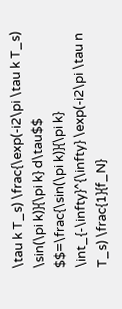\tau k T_s) \frac{\exp(-i2\pi \tau k T_s) \sin(\pi k)}{\pi k} d\tau$$ $$=\frac{\sin(\pi k)}{\pi k} \int_{-\infty}^{\infty} \exp(-i2\pi \tau n T_s) \frac{1}{f_N}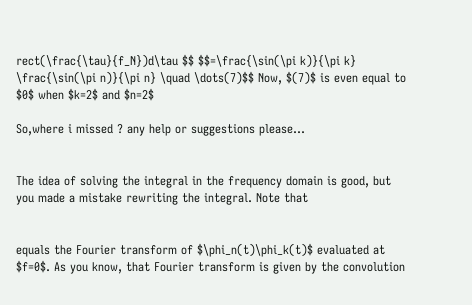rect(\frac{\tau}{f_N})d\tau $$ $$=\frac{\sin(\pi k)}{\pi k} \frac{\sin(\pi n)}{\pi n} \quad \dots(7)$$ Now, $(7)$ is even equal to $0$ when $k=2$ and $n=2$

So,where i missed ? any help or suggestions please...


The idea of solving the integral in the frequency domain is good, but you made a mistake rewriting the integral. Note that


equals the Fourier transform of $\phi_n(t)\phi_k(t)$ evaluated at $f=0$. As you know, that Fourier transform is given by the convolution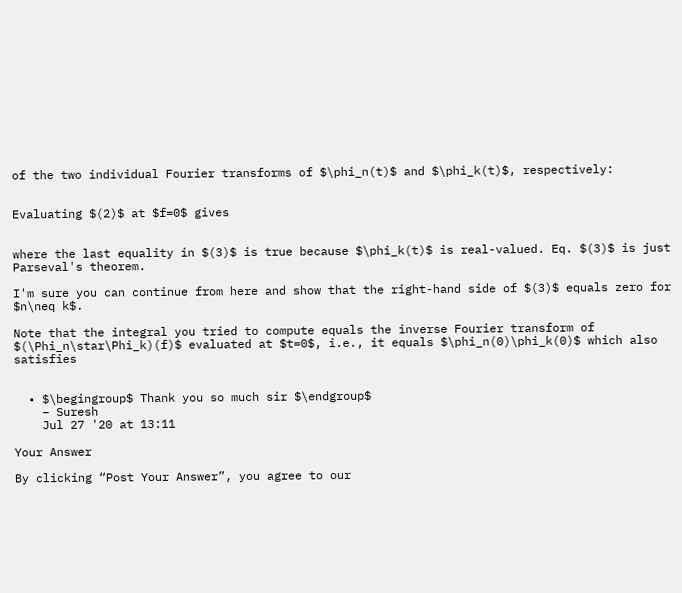of the two individual Fourier transforms of $\phi_n(t)$ and $\phi_k(t)$, respectively:


Evaluating $(2)$ at $f=0$ gives


where the last equality in $(3)$ is true because $\phi_k(t)$ is real-valued. Eq. $(3)$ is just Parseval's theorem.

I'm sure you can continue from here and show that the right-hand side of $(3)$ equals zero for $n\neq k$.

Note that the integral you tried to compute equals the inverse Fourier transform of $(\Phi_n\star\Phi_k)(f)$ evaluated at $t=0$, i.e., it equals $\phi_n(0)\phi_k(0)$ which also satisfies


  • $\begingroup$ Thank you so much sir $\endgroup$
    – Suresh
    Jul 27 '20 at 13:11

Your Answer

By clicking “Post Your Answer”, you agree to our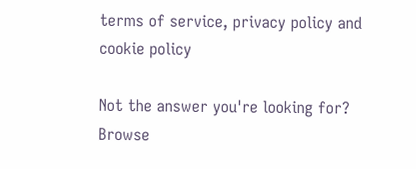terms of service, privacy policy and cookie policy

Not the answer you're looking for? Browse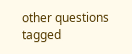other questions tagged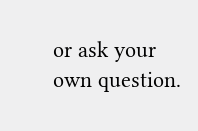or ask your own question.